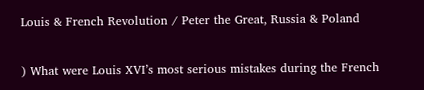Louis & French Revolution / Peter the Great, Russia & Poland

) What were Louis XVI’s most serious mistakes during the French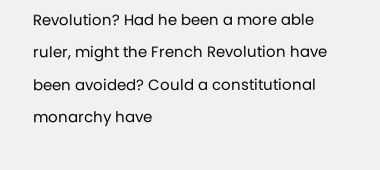Revolution? Had he been a more able ruler, might the French Revolution have been avoided? Could a constitutional monarchy have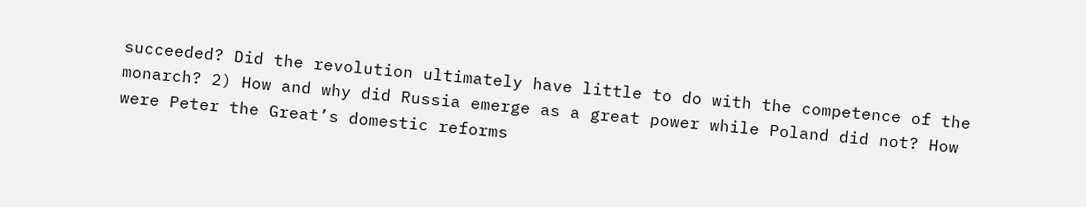succeeded? Did the revolution ultimately have little to do with the competence of the monarch? 2) How and why did Russia emerge as a great power while Poland did not? How were Peter the Great’s domestic reforms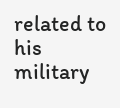related to his military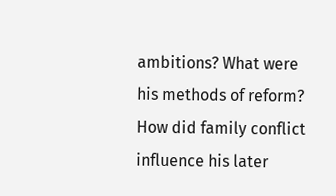ambitions? What were his methods of reform? How did family conflict influence his later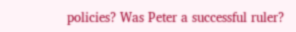policies? Was Peter a successful ruler?